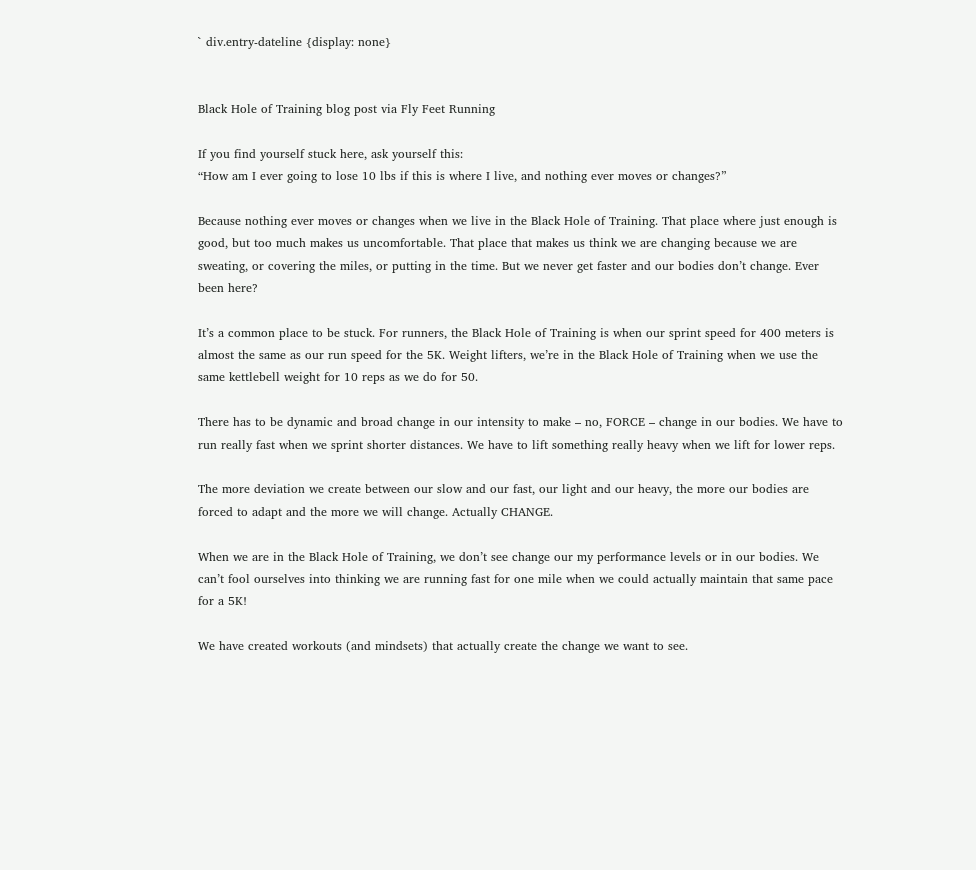` div.entry-dateline {display: none}


Black Hole of Training blog post via Fly Feet Running

If you find yourself stuck here, ask yourself this:
“How am I ever going to lose 10 lbs if this is where I live, and nothing ever moves or changes?”

Because nothing ever moves or changes when we live in the Black Hole of Training. That place where just enough is good, but too much makes us uncomfortable. That place that makes us think we are changing because we are sweating, or covering the miles, or putting in the time. But we never get faster and our bodies don’t change. Ever been here?

It’s a common place to be stuck. For runners, the Black Hole of Training is when our sprint speed for 400 meters is almost the same as our run speed for the 5K. Weight lifters, we’re in the Black Hole of Training when we use the same kettlebell weight for 10 reps as we do for 50.

There has to be dynamic and broad change in our intensity to make – no, FORCE – change in our bodies. We have to run really fast when we sprint shorter distances. We have to lift something really heavy when we lift for lower reps.

The more deviation we create between our slow and our fast, our light and our heavy, the more our bodies are forced to adapt and the more we will change. Actually CHANGE.

When we are in the Black Hole of Training, we don’t see change our my performance levels or in our bodies. We can’t fool ourselves into thinking we are running fast for one mile when we could actually maintain that same pace for a 5K!

We have created workouts (and mindsets) that actually create the change we want to see.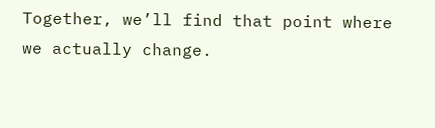Together, we’ll find that point where we actually change.